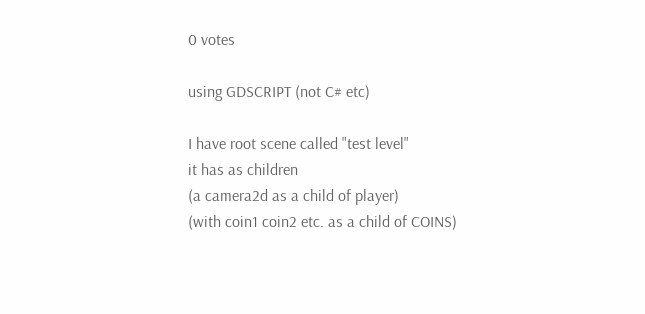0 votes

using GDSCRIPT (not C# etc)

I have root scene called "test level"
it has as children
(a camera2d as a child of player)
(with coin1 coin2 etc. as a child of COINS)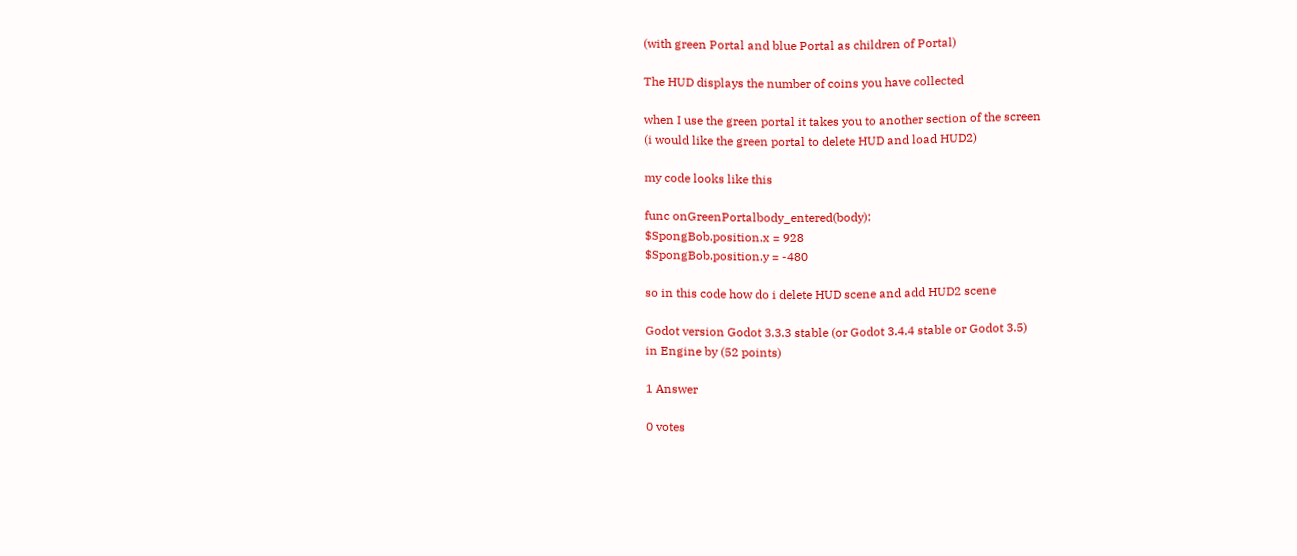(with green Portal and blue Portal as children of Portal)

The HUD displays the number of coins you have collected

when I use the green portal it takes you to another section of the screen
(i would like the green portal to delete HUD and load HUD2)

my code looks like this

func onGreenPortalbody_entered(body):
$SpongBob.position.x = 928
$SpongBob.position.y = -480

so in this code how do i delete HUD scene and add HUD2 scene

Godot version Godot 3.3.3 stable (or Godot 3.4.4 stable or Godot 3.5)
in Engine by (52 points)

1 Answer

0 votes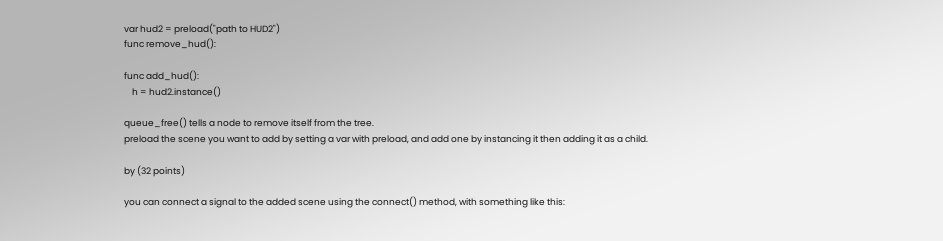var hud2 = preload("path to HUD2")
func remove_hud():

func add_hud():
    h = hud2.instance()

queue_free() tells a node to remove itself from the tree.
preload the scene you want to add by setting a var with preload, and add one by instancing it then adding it as a child.

by (32 points)

you can connect a signal to the added scene using the connect() method, with something like this: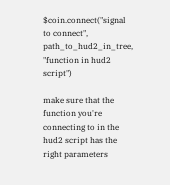$coin.connect("signal to connect", path_to_hud2_in_tree, "function in hud2 script")

make sure that the function you're connecting to in the hud2 script has the right parameters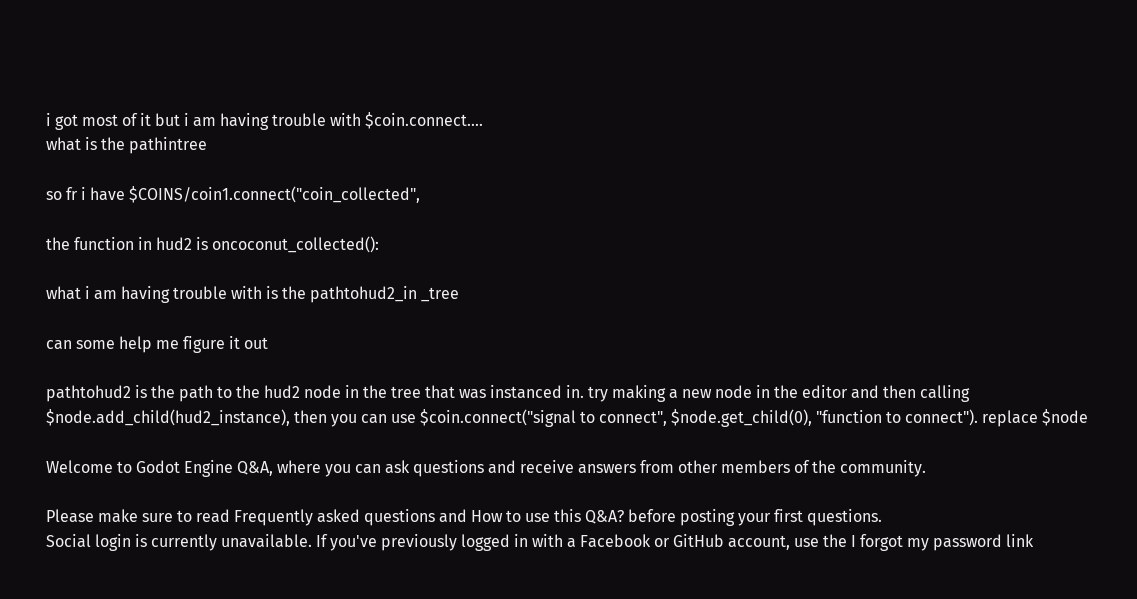i got most of it but i am having trouble with $coin.connect....
what is the pathintree

so fr i have $COINS/coin1.connect("coin_collected",

the function in hud2 is oncoconut_collected():

what i am having trouble with is the pathtohud2_in _tree

can some help me figure it out

pathtohud2 is the path to the hud2 node in the tree that was instanced in. try making a new node in the editor and then calling $node.add_child(hud2_instance), then you can use $coin.connect("signal to connect", $node.get_child(0), "function to connect"). replace $node

Welcome to Godot Engine Q&A, where you can ask questions and receive answers from other members of the community.

Please make sure to read Frequently asked questions and How to use this Q&A? before posting your first questions.
Social login is currently unavailable. If you've previously logged in with a Facebook or GitHub account, use the I forgot my password link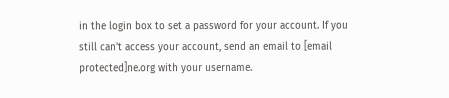in the login box to set a password for your account. If you still can't access your account, send an email to [email protected]ne.org with your username.